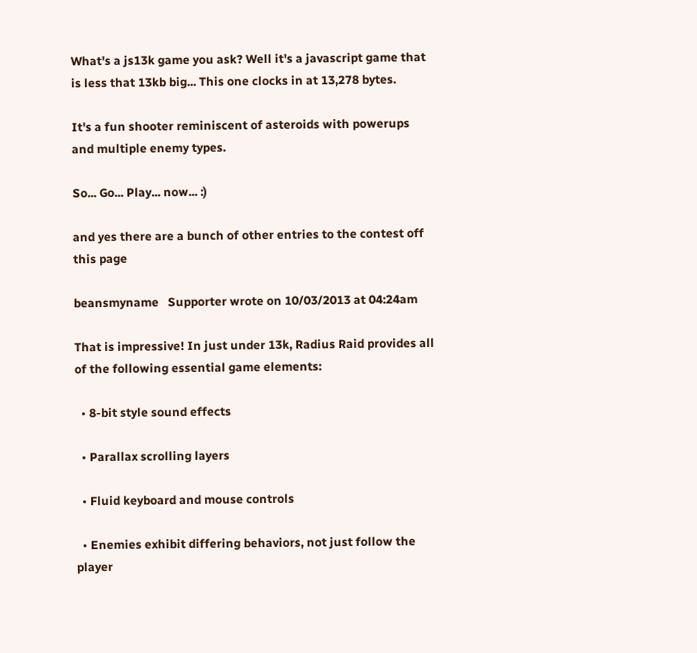What's a js13k game you ask? Well it's a javascript game that is less that 13kb big... This one clocks in at 13,278 bytes.

It's a fun shooter reminiscent of asteroids with powerups and multiple enemy types.

So... Go... Play... now... :)

and yes there are a bunch of other entries to the contest off this page

beansmyname   Supporter wrote on 10/03/2013 at 04:24am

That is impressive! In just under 13k, Radius Raid provides all of the following essential game elements:

  • 8-bit style sound effects

  • Parallax scrolling layers

  • Fluid keyboard and mouse controls

  • Enemies exhibit differing behaviors, not just follow the player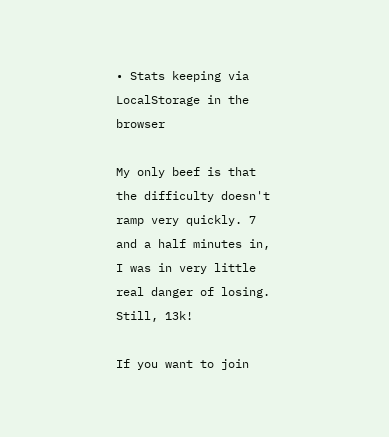• Stats keeping via LocalStorage in the browser

My only beef is that the difficulty doesn't ramp very quickly. 7 and a half minutes in, I was in very little real danger of losing. Still, 13k!

If you want to join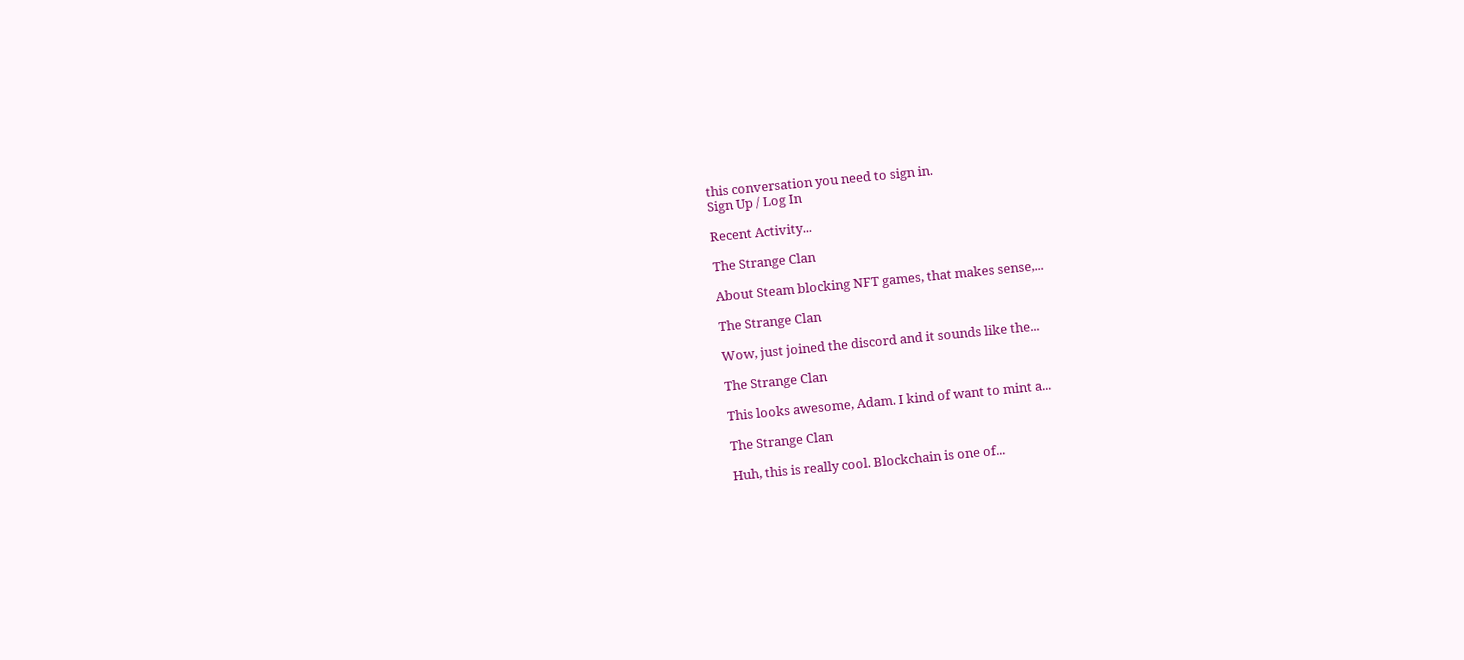this conversation you need to sign in.
Sign Up / Log In

Recent Activity...

The Strange Clan

About Steam blocking NFT games, that makes sense,...

The Strange Clan

Wow, just joined the discord and it sounds like the...

The Strange Clan

This looks awesome, Adam. I kind of want to mint a...

The Strange Clan

Huh, this is really cool. Blockchain is one of...